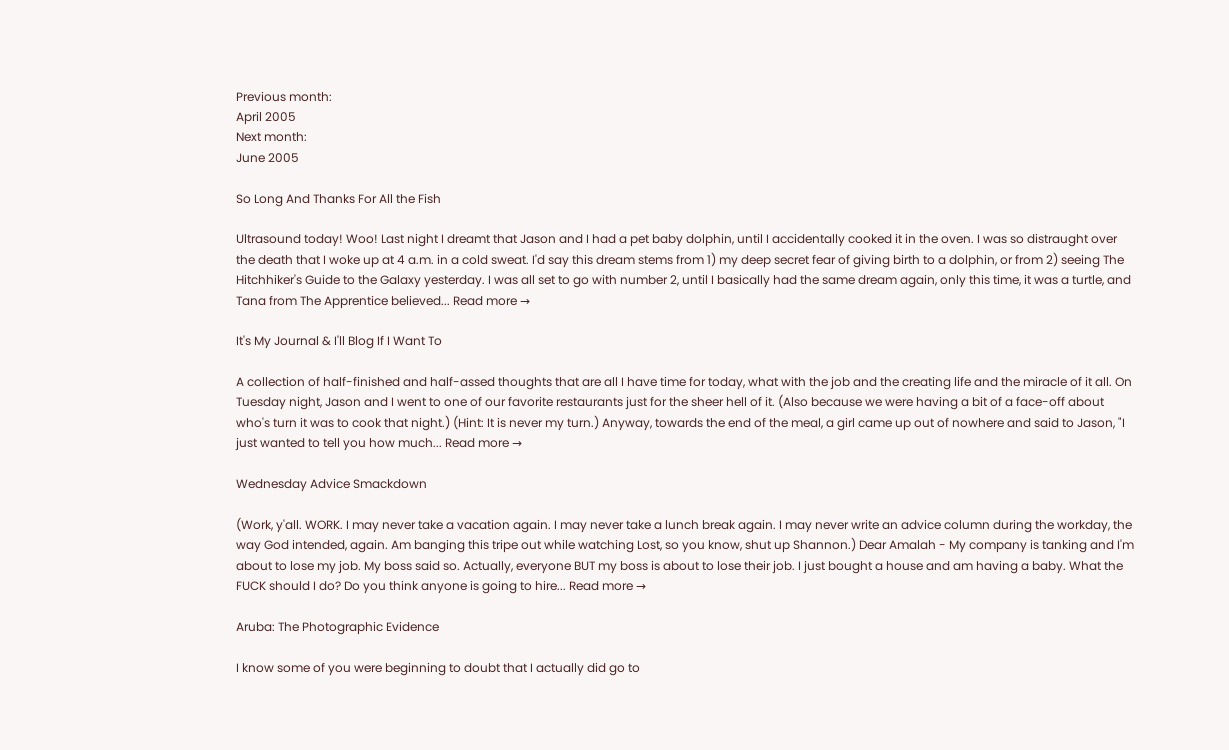Previous month:
April 2005
Next month:
June 2005

So Long And Thanks For All the Fish

Ultrasound today! Woo! Last night I dreamt that Jason and I had a pet baby dolphin, until I accidentally cooked it in the oven. I was so distraught over the death that I woke up at 4 a.m. in a cold sweat. I'd say this dream stems from 1) my deep secret fear of giving birth to a dolphin, or from 2) seeing The Hitchhiker's Guide to the Galaxy yesterday. I was all set to go with number 2, until I basically had the same dream again, only this time, it was a turtle, and Tana from The Apprentice believed... Read more →

It's My Journal & I'll Blog If I Want To

A collection of half-finished and half-assed thoughts that are all I have time for today, what with the job and the creating life and the miracle of it all. On Tuesday night, Jason and I went to one of our favorite restaurants just for the sheer hell of it. (Also because we were having a bit of a face-off about who's turn it was to cook that night.) (Hint: It is never my turn.) Anyway, towards the end of the meal, a girl came up out of nowhere and said to Jason, "I just wanted to tell you how much... Read more →

Wednesday Advice Smackdown

(Work, y'all. WORK. I may never take a vacation again. I may never take a lunch break again. I may never write an advice column during the workday, the way God intended, again. Am banging this tripe out while watching Lost, so you know, shut up Shannon.) Dear Amalah - My company is tanking and I'm about to lose my job. My boss said so. Actually, everyone BUT my boss is about to lose their job. I just bought a house and am having a baby. What the FUCK should I do? Do you think anyone is going to hire... Read more →

Aruba: The Photographic Evidence

I know some of you were beginning to doubt that I actually did go to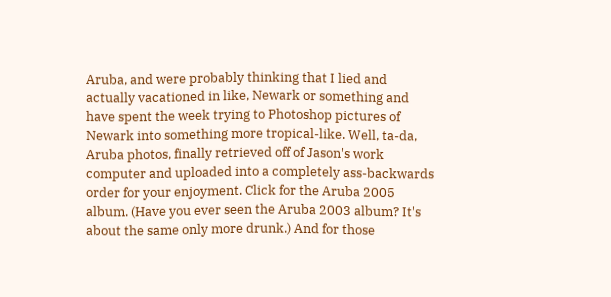Aruba, and were probably thinking that I lied and actually vacationed in like, Newark or something and have spent the week trying to Photoshop pictures of Newark into something more tropical-like. Well, ta-da, Aruba photos, finally retrieved off of Jason's work computer and uploaded into a completely ass-backwards order for your enjoyment. Click for the Aruba 2005 album. (Have you ever seen the Aruba 2003 album? It's about the same only more drunk.) And for those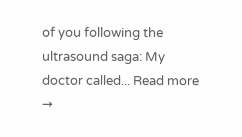of you following the ultrasound saga: My doctor called... Read more →